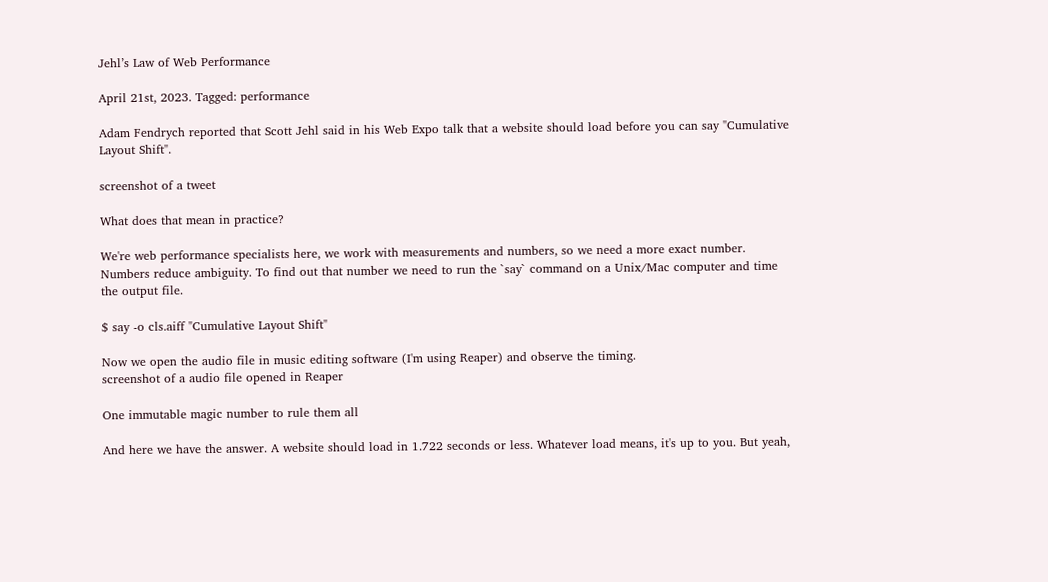Jehl’s Law of Web Performance

April 21st, 2023. Tagged: performance

Adam Fendrych reported that Scott Jehl said in his Web Expo talk that a website should load before you can say "Cumulative Layout Shift".

screenshot of a tweet

What does that mean in practice?

We're web performance specialists here, we work with measurements and numbers, so we need a more exact number. Numbers reduce ambiguity. To find out that number we need to run the `say` command on a Unix/Mac computer and time the output file.

$ say -o cls.aiff "Cumulative Layout Shift"

Now we open the audio file in music editing software (I'm using Reaper) and observe the timing.
screenshot of a audio file opened in Reaper

One immutable magic number to rule them all

And here we have the answer. A website should load in 1.722 seconds or less. Whatever load means, it's up to you. But yeah,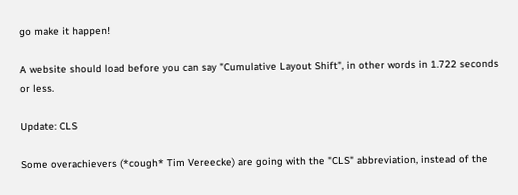go make it happen!

A website should load before you can say "Cumulative Layout Shift", in other words in 1.722 seconds or less.

Update: CLS

Some overachievers (*cough* Tim Vereecke) are going with the "CLS" abbreviation, instead of the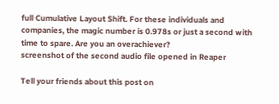full Cumulative Layout Shift. For these individuals and companies, the magic number is 0.978s or just a second with time to spare. Are you an overachiever?
screenshot of the second audio file opened in Reaper

Tell your friends about this post on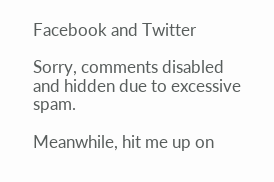Facebook and Twitter

Sorry, comments disabled and hidden due to excessive spam.

Meanwhile, hit me up on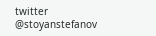twitter @stoyanstefanov